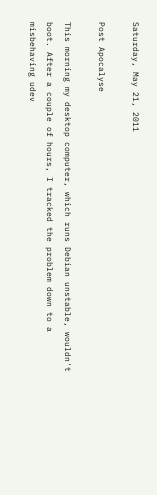Saturday, May 21, 2011

Post Apocalyse

This morning my desktop computer, which runs Debian unstable, wouldn't boot. After a couple of hours, I tracked the problem down to a misbehaving udev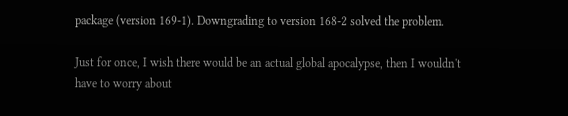package (version 169-1). Downgrading to version 168-2 solved the problem.

Just for once, I wish there would be an actual global apocalypse, then I wouldn't have to worry about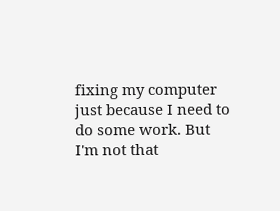fixing my computer just because I need to do some work. But I'm not that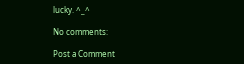lucky. ^_^

No comments:

Post a Comment